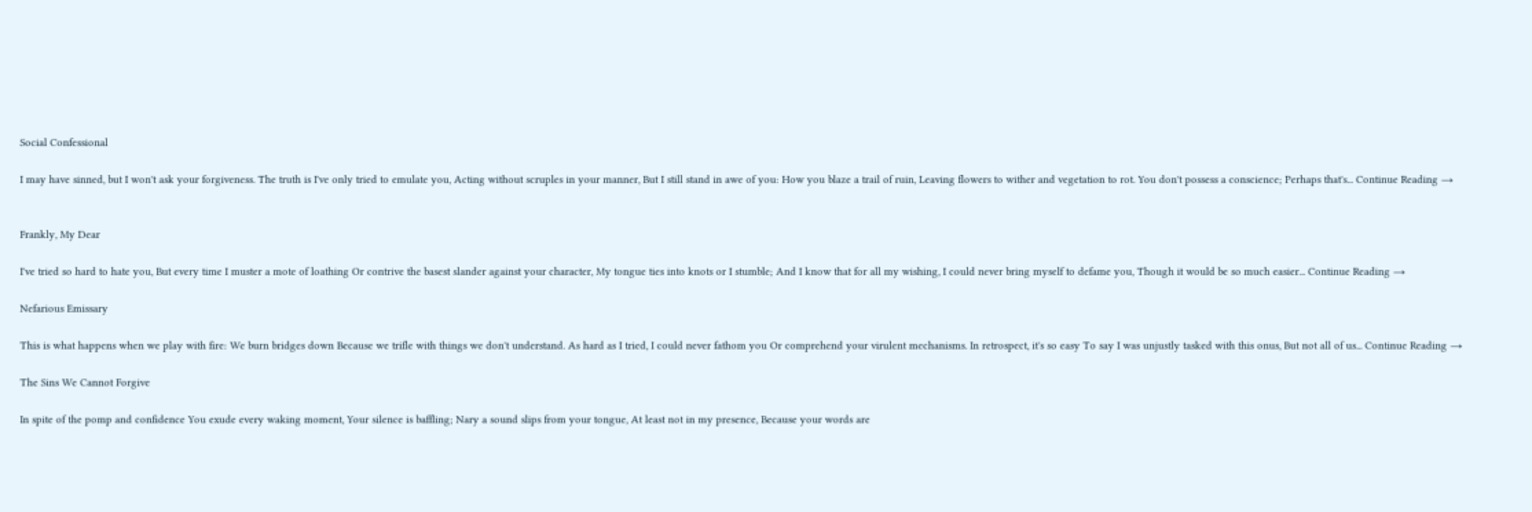Social Confessional

I may have sinned, but I won't ask your forgiveness. The truth is I've only tried to emulate you, Acting without scruples in your manner, But I still stand in awe of you: How you blaze a trail of ruin, Leaving flowers to wither and vegetation to rot. You don't possess a conscience; Perhaps that's... Continue Reading →


Frankly, My Dear

I've tried so hard to hate you, But every time I muster a mote of loathing Or contrive the basest slander against your character, My tongue ties into knots or I stumble; And I know that for all my wishing, I could never bring myself to defame you, Though it would be so much easier... Continue Reading →

Nefarious Emissary

This is what happens when we play with fire: We burn bridges down Because we trifle with things we don't understand. As hard as I tried, I could never fathom you Or comprehend your virulent mechanisms. In retrospect, it's so easy To say I was unjustly tasked with this onus, But not all of us... Continue Reading →

The Sins We Cannot Forgive

In spite of the pomp and confidence You exude every waking moment, Your silence is baffling; Nary a sound slips from your tongue, At least not in my presence, Because your words are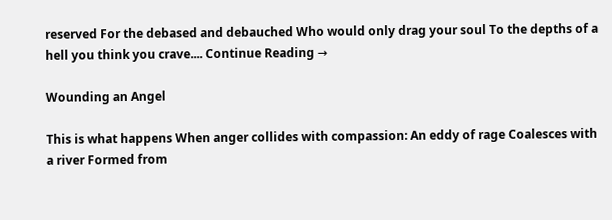reserved For the debased and debauched Who would only drag your soul To the depths of a hell you think you crave.... Continue Reading →

Wounding an Angel

This is what happens When anger collides with compassion: An eddy of rage Coalesces with a river Formed from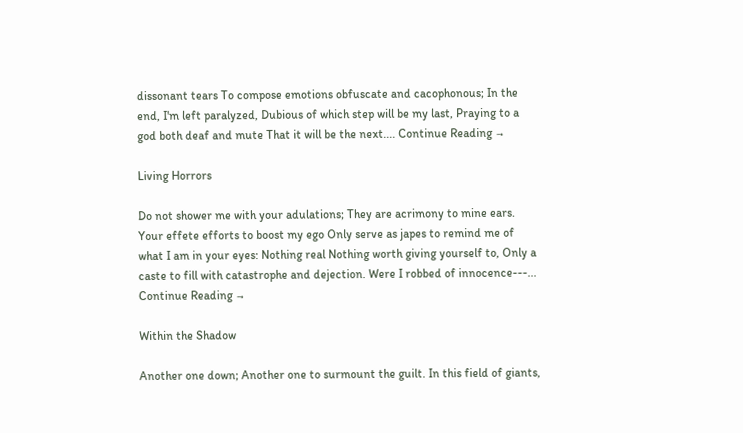dissonant tears To compose emotions obfuscate and cacophonous; In the end, I'm left paralyzed, Dubious of which step will be my last, Praying to a god both deaf and mute That it will be the next.... Continue Reading →

Living Horrors

Do not shower me with your adulations; They are acrimony to mine ears. Your effete efforts to boost my ego Only serve as japes to remind me of what I am in your eyes: Nothing real Nothing worth giving yourself to, Only a caste to fill with catastrophe and dejection. Were I robbed of innocence---... Continue Reading →

Within the Shadow

Another one down; Another one to surmount the guilt. In this field of giants,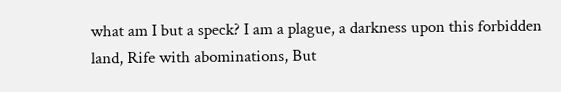what am I but a speck? I am a plague, a darkness upon this forbidden land, Rife with abominations, But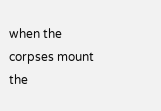when the corpses mount the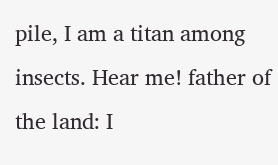pile, I am a titan among insects. Hear me! father of the land: I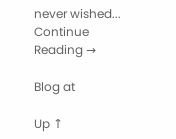never wished... Continue Reading →

Blog at

Up ↑